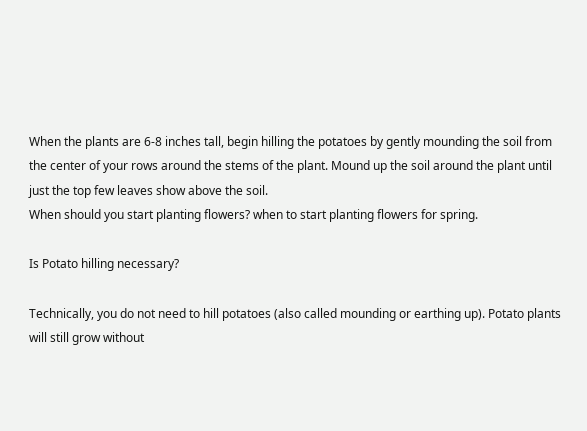When the plants are 6-8 inches tall, begin hilling the potatoes by gently mounding the soil from the center of your rows around the stems of the plant. Mound up the soil around the plant until just the top few leaves show above the soil.
When should you start planting flowers? when to start planting flowers for spring.

Is Potato hilling necessary?

Technically, you do not need to hill potatoes (also called mounding or earthing up). Potato plants will still grow without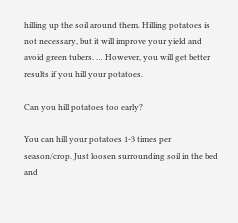hilling up the soil around them. Hilling potatoes is not necessary, but it will improve your yield and avoid green tubers. … However, you will get better results if you hill your potatoes.

Can you hill potatoes too early?

You can hill your potatoes 1-3 times per season/crop. Just loosen surrounding soil in the bed and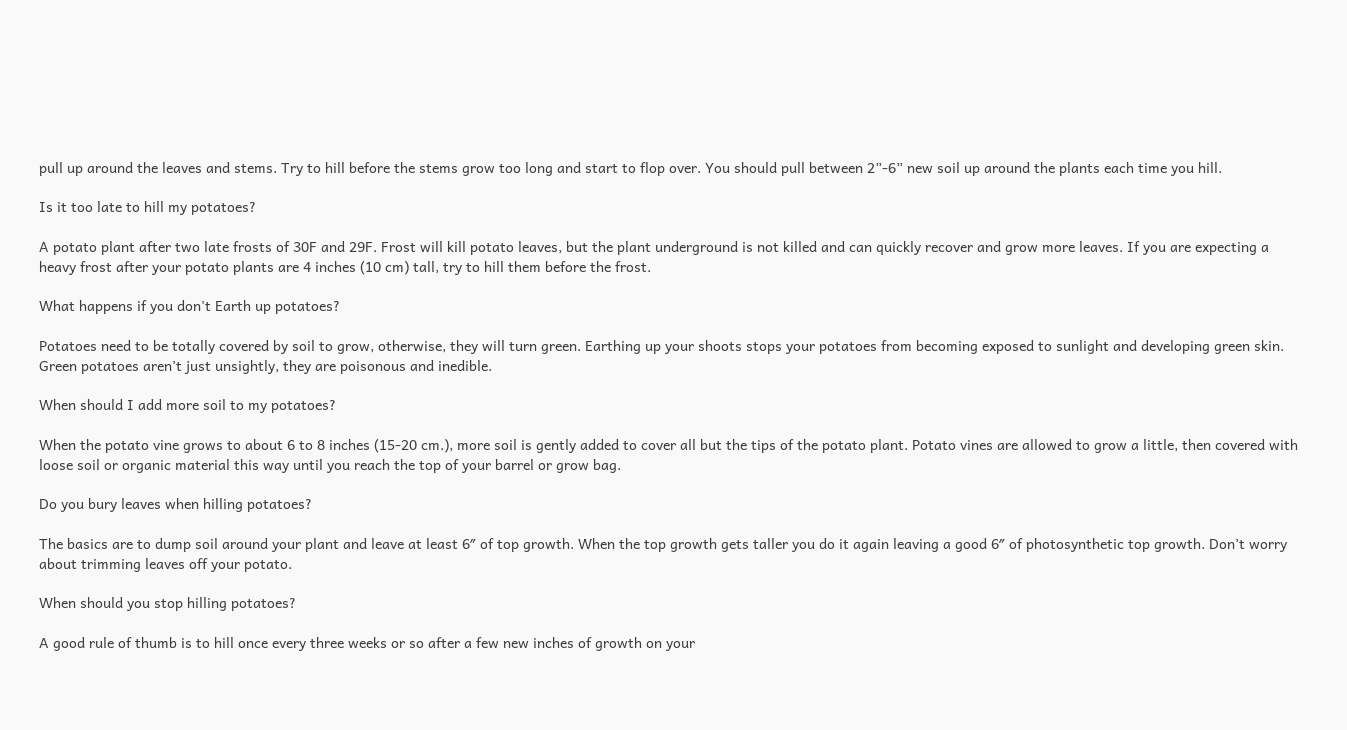pull up around the leaves and stems. Try to hill before the stems grow too long and start to flop over. You should pull between 2”-6” new soil up around the plants each time you hill.

Is it too late to hill my potatoes?

A potato plant after two late frosts of 30F and 29F. Frost will kill potato leaves, but the plant underground is not killed and can quickly recover and grow more leaves. If you are expecting a heavy frost after your potato plants are 4 inches (10 cm) tall, try to hill them before the frost.

What happens if you don't Earth up potatoes?

Potatoes need to be totally covered by soil to grow, otherwise, they will turn green. Earthing up your shoots stops your potatoes from becoming exposed to sunlight and developing green skin. Green potatoes aren’t just unsightly, they are poisonous and inedible.

When should I add more soil to my potatoes?

When the potato vine grows to about 6 to 8 inches (15-20 cm.), more soil is gently added to cover all but the tips of the potato plant. Potato vines are allowed to grow a little, then covered with loose soil or organic material this way until you reach the top of your barrel or grow bag.

Do you bury leaves when hilling potatoes?

The basics are to dump soil around your plant and leave at least 6″ of top growth. When the top growth gets taller you do it again leaving a good 6″ of photosynthetic top growth. Don’t worry about trimming leaves off your potato.

When should you stop hilling potatoes?

A good rule of thumb is to hill once every three weeks or so after a few new inches of growth on your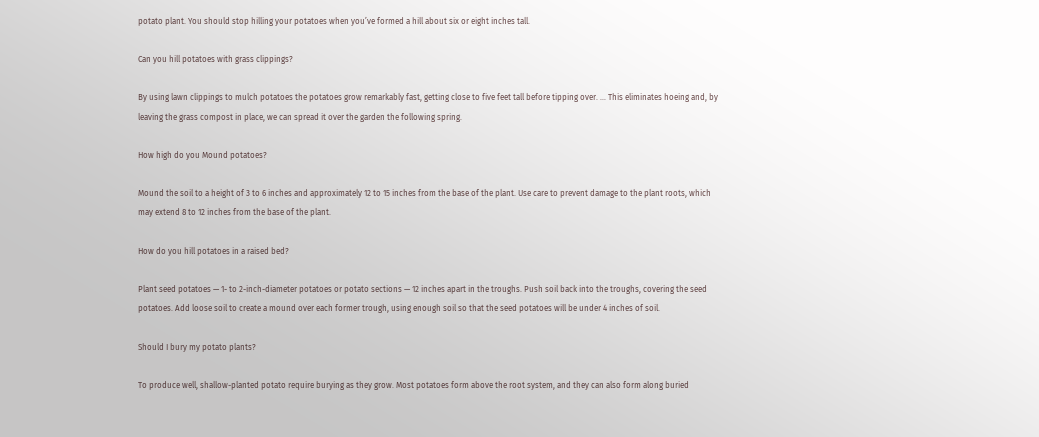potato plant. You should stop hilling your potatoes when you’ve formed a hill about six or eight inches tall.

Can you hill potatoes with grass clippings?

By using lawn clippings to mulch potatoes the potatoes grow remarkably fast, getting close to five feet tall before tipping over. … This eliminates hoeing and, by leaving the grass compost in place, we can spread it over the garden the following spring.

How high do you Mound potatoes?

Mound the soil to a height of 3 to 6 inches and approximately 12 to 15 inches from the base of the plant. Use care to prevent damage to the plant roots, which may extend 8 to 12 inches from the base of the plant.

How do you hill potatoes in a raised bed?

Plant seed potatoes — 1- to 2-inch-diameter potatoes or potato sections — 12 inches apart in the troughs. Push soil back into the troughs, covering the seed potatoes. Add loose soil to create a mound over each former trough, using enough soil so that the seed potatoes will be under 4 inches of soil.

Should I bury my potato plants?

To produce well, shallow-planted potato require burying as they grow. Most potatoes form above the root system, and they can also form along buried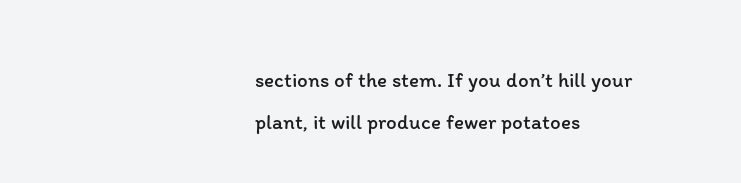sections of the stem. If you don’t hill your plant, it will produce fewer potatoes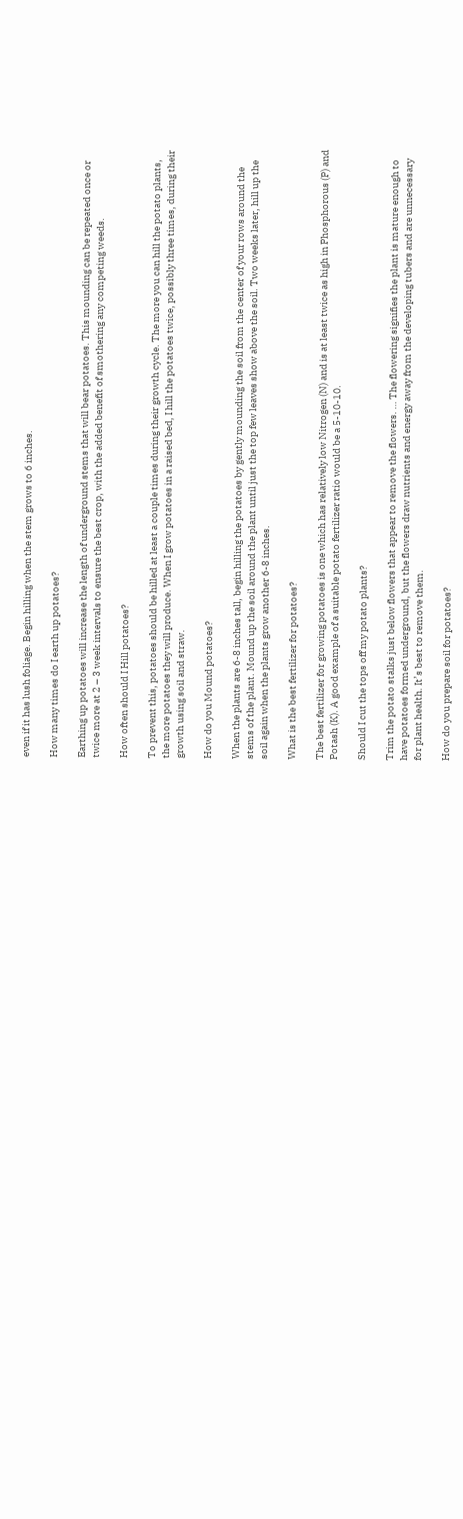even if it has lush foliage. Begin hilling when the stem grows to 6 inches.

How many times do I earth up potatoes?

Earthing up potatoes will increase the length of underground stems that will bear potatoes. This mounding can be repeated once or twice more at 2 – 3 week intervals to ensure the best crop, with the added benefit of smothering any competing weeds.

How often should I Hill potatoes?

To prevent this, potatoes should be hilled at least a couple times during their growth cycle. The more you can hill the potato plants, the more potatoes they will produce. When I grow potatoes in a raised bed, I hill the potatoes twice, possibly three times, during their growth using soil and straw.

How do you Mound potatoes?

When the plants are 6-8 inches tall, begin hilling the potatoes by gently mounding the soil from the center of your rows around the stems of the plant. Mound up the soil around the plant until just the top few leaves show above the soil. Two weeks later, hill up the soil again when the plants grow another 6-8 inches.

What is the best fertilizer for potatoes?

The best fertilizer for growing potatoes is one which has relatively low Nitrogen (N) and is at least twice as high in Phosphorous (P) and Potash (K). A good example of a suitable potato fertilizer ratio would be a 5-10-10.

Should I cut the tops off my potato plants?

Trim the potato stalks just below flowers that appear to remove the flowers. … The flowering signifies the plant is mature enough to have potatoes formed underground, but the flowers draw nutrients and energy away from the developing tubers and are unnecessary for plant health. It’s best to remove them.

How do you prepare soil for potatoes?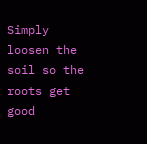Simply loosen the soil so the roots get good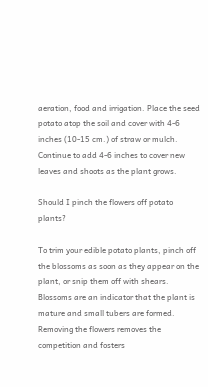aeration, food and irrigation. Place the seed potato atop the soil and cover with 4-6 inches (10-15 cm.) of straw or mulch. Continue to add 4-6 inches to cover new leaves and shoots as the plant grows.

Should I pinch the flowers off potato plants?

To trim your edible potato plants, pinch off the blossoms as soon as they appear on the plant, or snip them off with shears. Blossoms are an indicator that the plant is mature and small tubers are formed. Removing the flowers removes the competition and fosters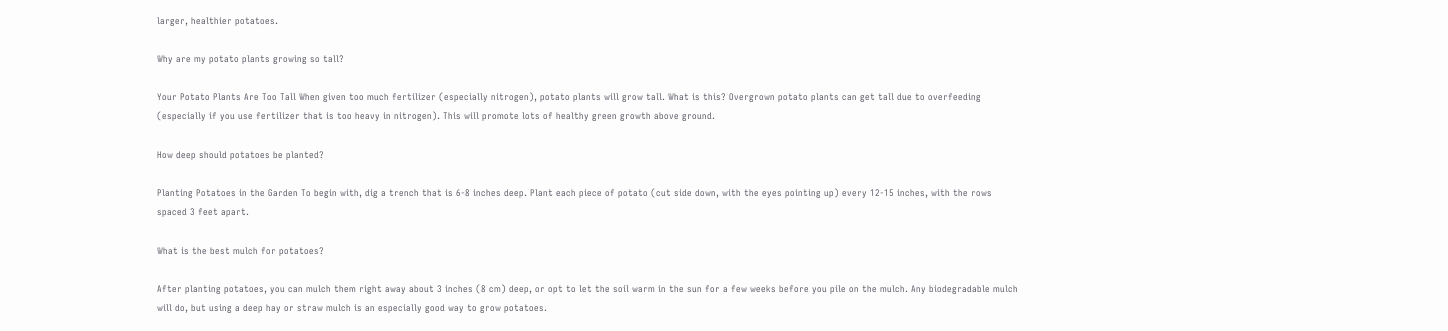larger, healthier potatoes.

Why are my potato plants growing so tall?

Your Potato Plants Are Too Tall When given too much fertilizer (especially nitrogen), potato plants will grow tall. What is this? Overgrown potato plants can get tall due to overfeeding (especially if you use fertilizer that is too heavy in nitrogen). This will promote lots of healthy green growth above ground.

How deep should potatoes be planted?

Planting Potatoes in the Garden To begin with, dig a trench that is 6-8 inches deep. Plant each piece of potato (cut side down, with the eyes pointing up) every 12-15 inches, with the rows spaced 3 feet apart.

What is the best mulch for potatoes?

After planting potatoes, you can mulch them right away about 3 inches (8 cm) deep, or opt to let the soil warm in the sun for a few weeks before you pile on the mulch. Any biodegradable mulch will do, but using a deep hay or straw mulch is an especially good way to grow potatoes.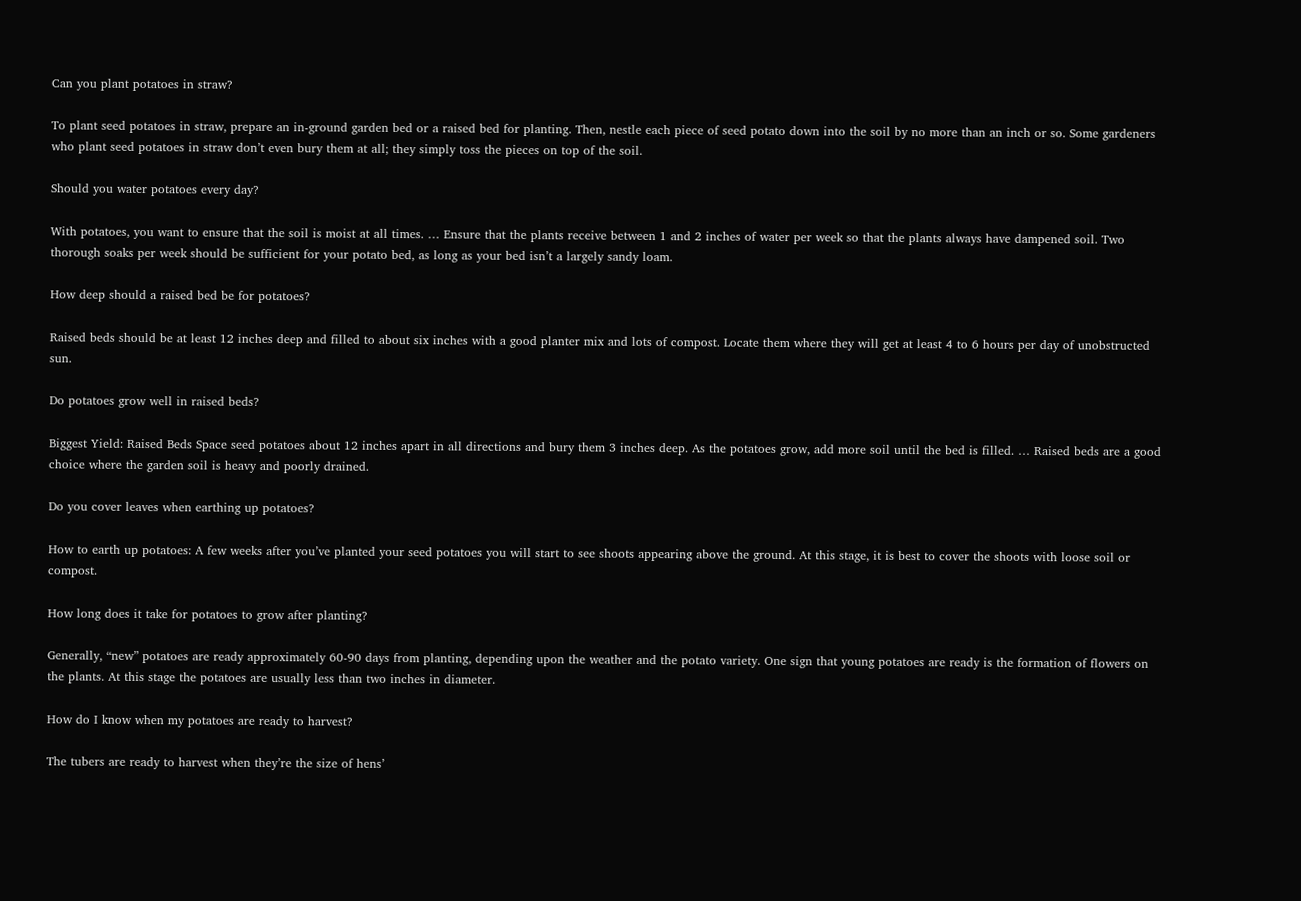Can you plant potatoes in straw?

To plant seed potatoes in straw, prepare an in-ground garden bed or a raised bed for planting. Then, nestle each piece of seed potato down into the soil by no more than an inch or so. Some gardeners who plant seed potatoes in straw don’t even bury them at all; they simply toss the pieces on top of the soil.

Should you water potatoes every day?

With potatoes, you want to ensure that the soil is moist at all times. … Ensure that the plants receive between 1 and 2 inches of water per week so that the plants always have dampened soil. Two thorough soaks per week should be sufficient for your potato bed, as long as your bed isn’t a largely sandy loam.

How deep should a raised bed be for potatoes?

Raised beds should be at least 12 inches deep and filled to about six inches with a good planter mix and lots of compost. Locate them where they will get at least 4 to 6 hours per day of unobstructed sun.

Do potatoes grow well in raised beds?

Biggest Yield: Raised Beds Space seed potatoes about 12 inches apart in all directions and bury them 3 inches deep. As the potatoes grow, add more soil until the bed is filled. … Raised beds are a good choice where the garden soil is heavy and poorly drained.

Do you cover leaves when earthing up potatoes?

How to earth up potatoes: A few weeks after you’ve planted your seed potatoes you will start to see shoots appearing above the ground. At this stage, it is best to cover the shoots with loose soil or compost.

How long does it take for potatoes to grow after planting?

Generally, “new” potatoes are ready approximately 60-90 days from planting, depending upon the weather and the potato variety. One sign that young potatoes are ready is the formation of flowers on the plants. At this stage the potatoes are usually less than two inches in diameter.

How do I know when my potatoes are ready to harvest?

The tubers are ready to harvest when they’re the size of hens’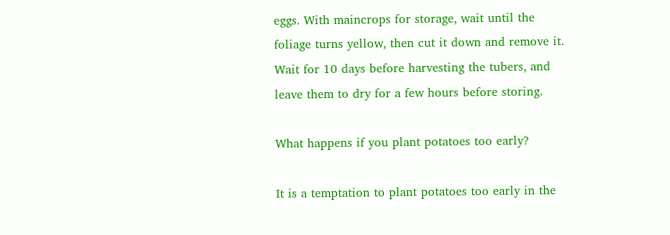eggs. With maincrops for storage, wait until the foliage turns yellow, then cut it down and remove it. Wait for 10 days before harvesting the tubers, and leave them to dry for a few hours before storing.

What happens if you plant potatoes too early?

It is a temptation to plant potatoes too early in the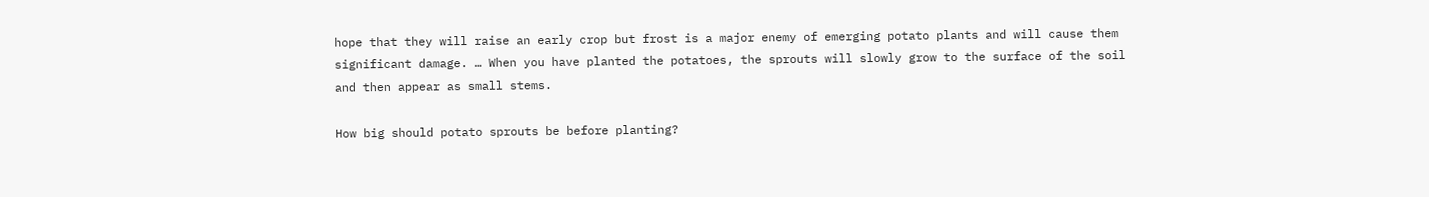hope that they will raise an early crop but frost is a major enemy of emerging potato plants and will cause them significant damage. … When you have planted the potatoes, the sprouts will slowly grow to the surface of the soil and then appear as small stems.

How big should potato sprouts be before planting?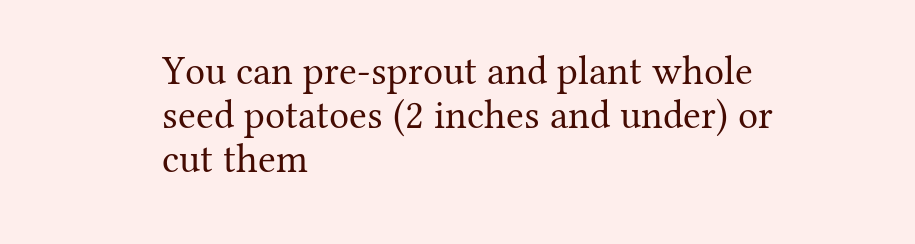You can pre-sprout and plant whole seed potatoes (2 inches and under) or cut them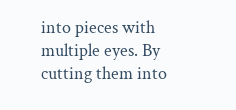into pieces with multiple eyes. By cutting them into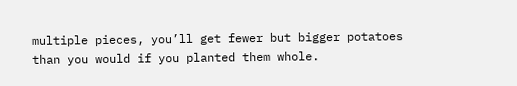multiple pieces, you’ll get fewer but bigger potatoes than you would if you planted them whole.